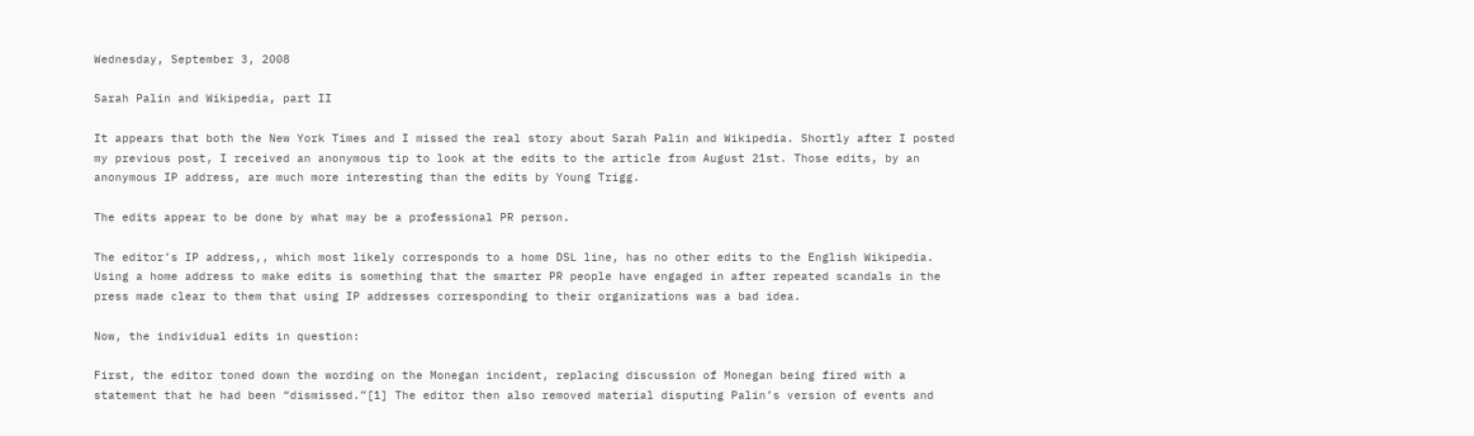Wednesday, September 3, 2008

Sarah Palin and Wikipedia, part II

It appears that both the New York Times and I missed the real story about Sarah Palin and Wikipedia. Shortly after I posted my previous post, I received an anonymous tip to look at the edits to the article from August 21st. Those edits, by an anonymous IP address, are much more interesting than the edits by Young Trigg.

The edits appear to be done by what may be a professional PR person.

The editor’s IP address,, which most likely corresponds to a home DSL line, has no other edits to the English Wikipedia. Using a home address to make edits is something that the smarter PR people have engaged in after repeated scandals in the press made clear to them that using IP addresses corresponding to their organizations was a bad idea.

Now, the individual edits in question:

First, the editor toned down the wording on the Monegan incident, replacing discussion of Monegan being fired with a statement that he had been “dismissed.”[1] The editor then also removed material disputing Palin’s version of events and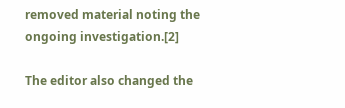removed material noting the ongoing investigation.[2]

The editor also changed the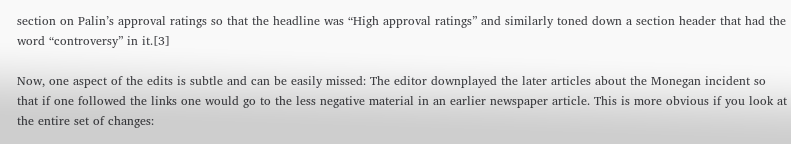section on Palin’s approval ratings so that the headline was “High approval ratings” and similarly toned down a section header that had the word “controversy” in it.[3]

Now, one aspect of the edits is subtle and can be easily missed: The editor downplayed the later articles about the Monegan incident so that if one followed the links one would go to the less negative material in an earlier newspaper article. This is more obvious if you look at the entire set of changes: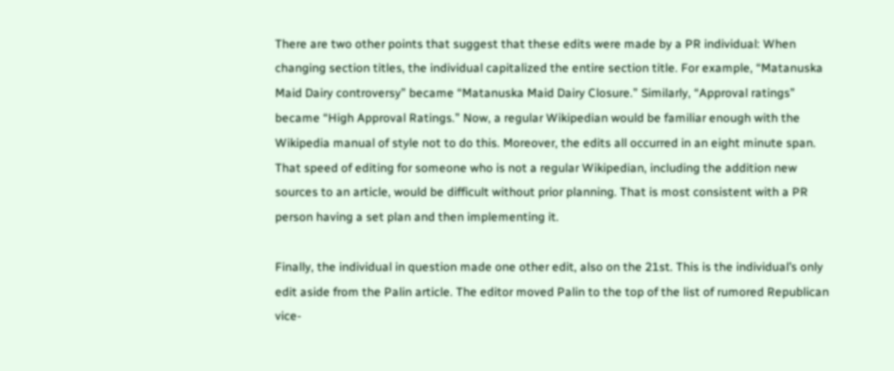There are two other points that suggest that these edits were made by a PR individual: When changing section titles, the individual capitalized the entire section title. For example, “Matanuska Maid Dairy controversy” became “Matanuska Maid Dairy Closure.” Similarly, “Approval ratings” became “High Approval Ratings.” Now, a regular Wikipedian would be familiar enough with the Wikipedia manual of style not to do this. Moreover, the edits all occurred in an eight minute span. That speed of editing for someone who is not a regular Wikipedian, including the addition new sources to an article, would be difficult without prior planning. That is most consistent with a PR person having a set plan and then implementing it.

Finally, the individual in question made one other edit, also on the 21st. This is the individual’s only edit aside from the Palin article. The editor moved Palin to the top of the list of rumored Republican vice-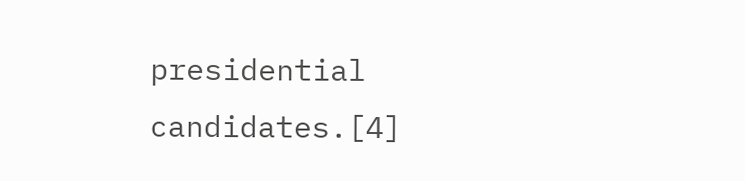presidential candidates.[4]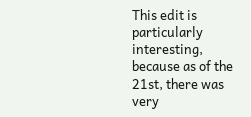This edit is particularly interesting, because as of the 21st, there was very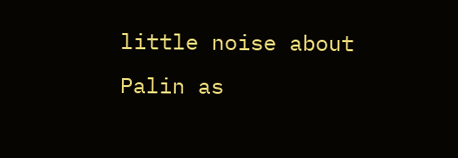little noise about Palin as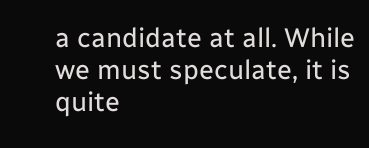a candidate at all. While we must speculate, it is quite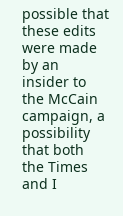possible that these edits were made by an insider to the McCain campaign, a possibility that both the Times and I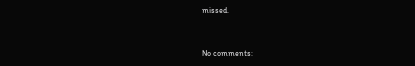missed.


No comments: